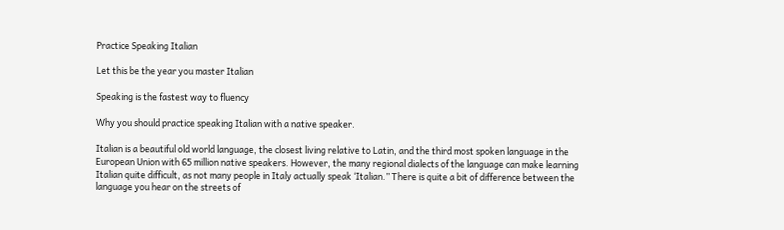Practice Speaking Italian

Let this be the year you master Italian

Speaking is the fastest way to fluency

Why you should practice speaking Italian with a native speaker.

Italian is a beautiful old world language, the closest living relative to Latin, and the third most spoken language in the European Union with 65 million native speakers. However, the many regional dialects of the language can make learning Italian quite difficult, as not many people in Italy actually speak ‘Italian.” There is quite a bit of difference between the language you hear on the streets of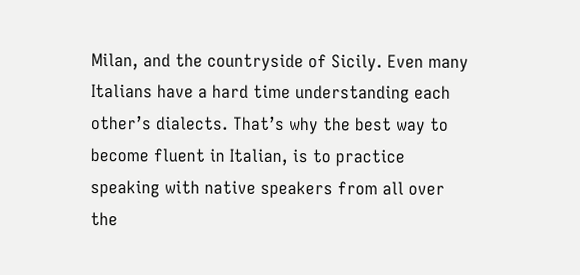Milan, and the countryside of Sicily. Even many Italians have a hard time understanding each other’s dialects. That’s why the best way to become fluent in Italian, is to practice speaking with native speakers from all over the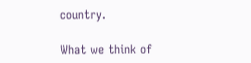country.

What we think of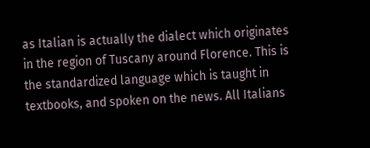as Italian is actually the dialect which originates in the region of Tuscany around Florence. This is the standardized language which is taught in textbooks, and spoken on the news. All Italians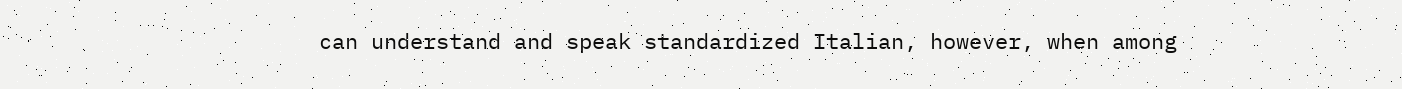can understand and speak standardized Italian, however, when among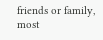friends or family, most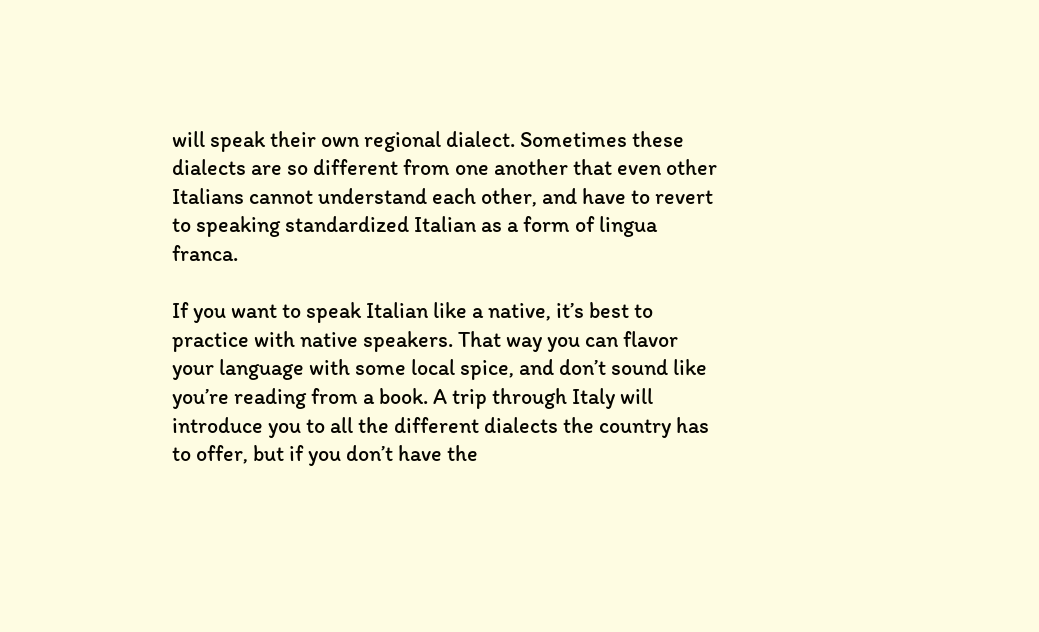will speak their own regional dialect. Sometimes these dialects are so different from one another that even other Italians cannot understand each other, and have to revert to speaking standardized Italian as a form of lingua franca.

If you want to speak Italian like a native, it’s best to practice with native speakers. That way you can flavor your language with some local spice, and don’t sound like you’re reading from a book. A trip through Italy will introduce you to all the different dialects the country has to offer, but if you don’t have the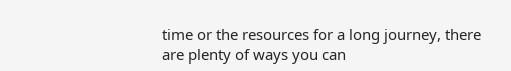time or the resources for a long journey, there are plenty of ways you can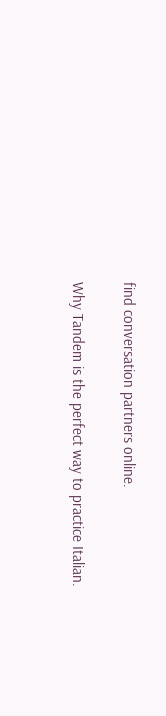find conversation partners online.

Why Tandem is the perfect way to practice Italian.